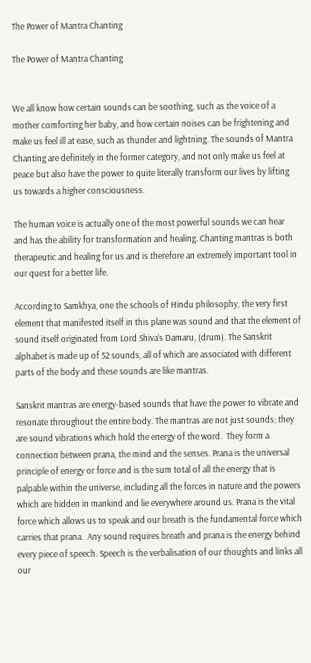The Power of Mantra Chanting

The Power of Mantra Chanting


We all know how certain sounds can be soothing, such as the voice of a mother comforting her baby, and how certain noises can be frightening and make us feel ill at ease, such as thunder and lightning. The sounds of Mantra Chanting are definitely in the former category, and not only make us feel at peace but also have the power to quite literally transform our lives by lifting us towards a higher consciousness.

The human voice is actually one of the most powerful sounds we can hear and has the ability for transformation and healing. Chanting mantras is both therapeutic and healing for us and is therefore an extremely important tool in our quest for a better life.

According to Samkhya, one the schools of Hindu philosophy, the very first element that manifested itself in this plane was sound and that the element of sound itself originated from Lord Shiva’s Damaru, (drum). The Sanskrit alphabet is made up of 52 sounds, all of which are associated with different parts of the body and these sounds are like mantras.

Sanskrit mantras are energy-based sounds that have the power to vibrate and resonate throughout the entire body. The mantras are not just sounds; they are sound vibrations which hold the energy of the word.  They form a connection between prana, the mind and the senses. Prana is the universal principle of energy or force and is the sum total of all the energy that is palpable within the universe, including all the forces in nature and the powers which are hidden in mankind and lie everywhere around us. Prana is the vital force which allows us to speak and our breath is the fundamental force which carries that prana.  Any sound requires breath and prana is the energy behind every piece of speech. Speech is the verbalisation of our thoughts and links all our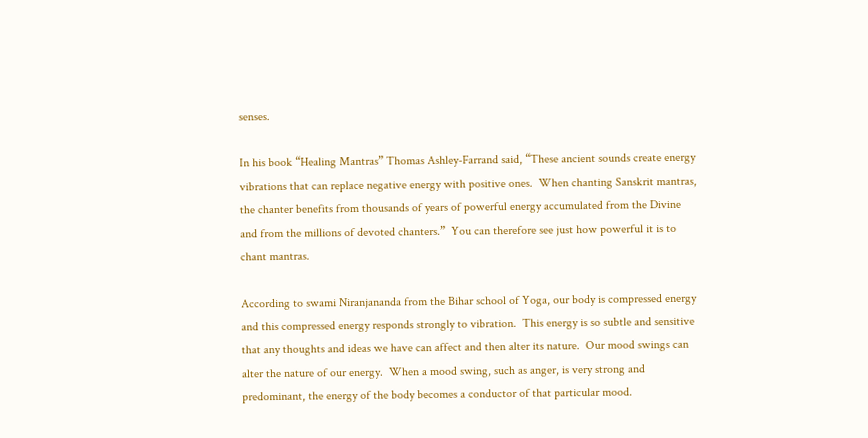senses.

In his book “Healing Mantras” Thomas Ashley-Farrand said, “These ancient sounds create energy vibrations that can replace negative energy with positive ones.  When chanting Sanskrit mantras, the chanter benefits from thousands of years of powerful energy accumulated from the Divine and from the millions of devoted chanters.”  You can therefore see just how powerful it is to chant mantras.

According to swami Niranjananda from the Bihar school of Yoga, our body is compressed energy and this compressed energy responds strongly to vibration.  This energy is so subtle and sensitive that any thoughts and ideas we have can affect and then alter its nature.  Our mood swings can alter the nature of our energy.  When a mood swing, such as anger, is very strong and predominant, the energy of the body becomes a conductor of that particular mood.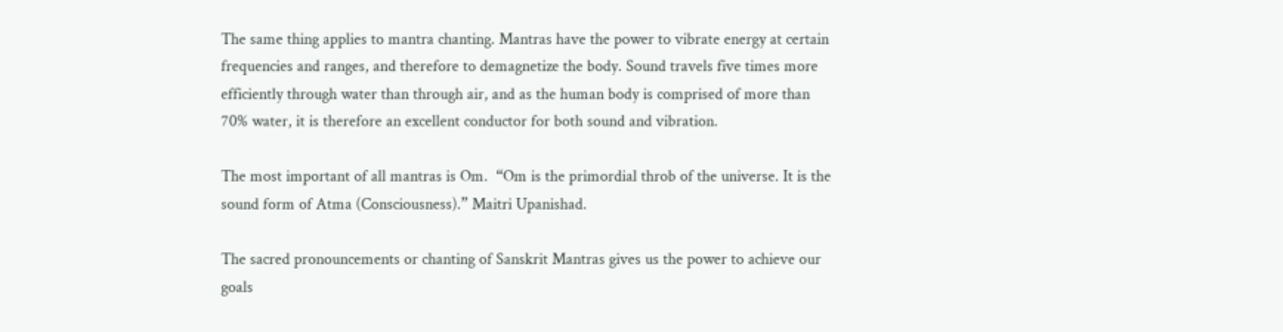The same thing applies to mantra chanting. Mantras have the power to vibrate energy at certain frequencies and ranges, and therefore to demagnetize the body. Sound travels five times more efficiently through water than through air, and as the human body is comprised of more than 70% water, it is therefore an excellent conductor for both sound and vibration.

The most important of all mantras is Om.  “Om is the primordial throb of the universe. It is the sound form of Atma (Consciousness).” Maitri Upanishad.

The sacred pronouncements or chanting of Sanskrit Mantras gives us the power to achieve our goals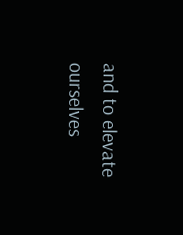and to elevate ourselves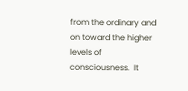from the ordinary and on toward the higher levels of consciousness.  It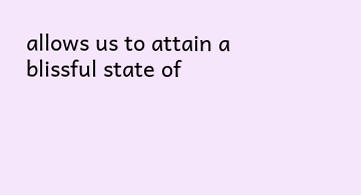allows us to attain a blissful state of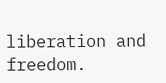liberation and freedom.